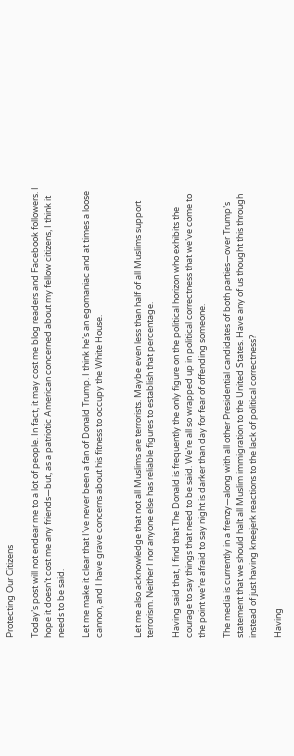Protecting Our Citizens

Today’s post will not endear me to a lot of people. In fact, it may cost me blog readers and Facebook followers. I hope it doesn’t cost me any friends—but, as a patriotic American concerned about my fellow citizens, I think it needs to be said.

Let me make it clear that I’ve never been a fan of Donald Trump. I think he’s an egomaniac and at times a loose cannon, and I have grave concerns about his fitness to occupy the White House.


Let me also acknowledge that not all Muslims are terrorists. Maybe even less than half of all Muslims support terrorism. Neither I nor anyone else has reliable figures to establish that percentage.

Having said that, I find that The Donald is frequently the only figure on the political horizon who exhibits the courage to say things that need to be said. We’re all so wrapped up in political correctness that we’ve come to the point we’re afraid to say night is darker than day for fear of offending someone.

The media is currently in a frenzy—along with all other Presidential candidates of both parties—over Trump’s statement that we should halt all Muslim immigration to the United States. Have any of us thought this through instead of just having kneejerk reactions to the lack of political correctness?

Having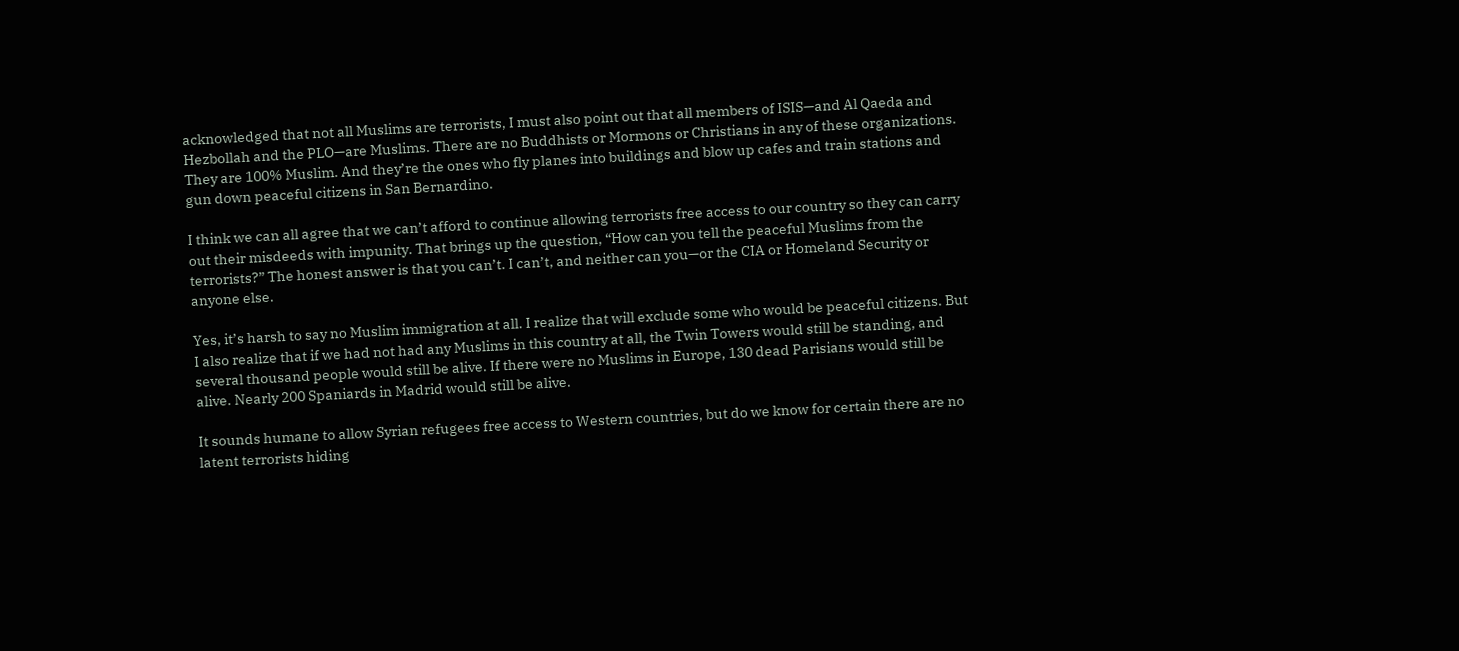acknowledged that not all Muslims are terrorists, I must also point out that all members of ISIS—and Al Qaeda and Hezbollah and the PLO—are Muslims. There are no Buddhists or Mormons or Christians in any of these organizations. They are 100% Muslim. And they’re the ones who fly planes into buildings and blow up cafes and train stations and gun down peaceful citizens in San Bernardino.

I think we can all agree that we can’t afford to continue allowing terrorists free access to our country so they can carry out their misdeeds with impunity. That brings up the question, “How can you tell the peaceful Muslims from the terrorists?” The honest answer is that you can’t. I can’t, and neither can you—or the CIA or Homeland Security or anyone else.

Yes, it’s harsh to say no Muslim immigration at all. I realize that will exclude some who would be peaceful citizens. But I also realize that if we had not had any Muslims in this country at all, the Twin Towers would still be standing, and several thousand people would still be alive. If there were no Muslims in Europe, 130 dead Parisians would still be alive. Nearly 200 Spaniards in Madrid would still be alive.

It sounds humane to allow Syrian refugees free access to Western countries, but do we know for certain there are no latent terrorists hiding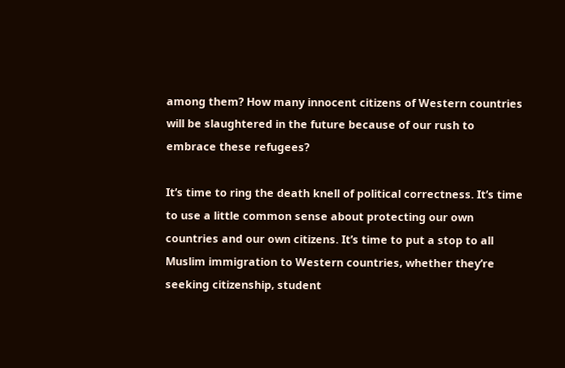among them? How many innocent citizens of Western countries will be slaughtered in the future because of our rush to embrace these refugees?

It’s time to ring the death knell of political correctness. It’s time to use a little common sense about protecting our own countries and our own citizens. It’s time to put a stop to all Muslim immigration to Western countries, whether they’re seeking citizenship, student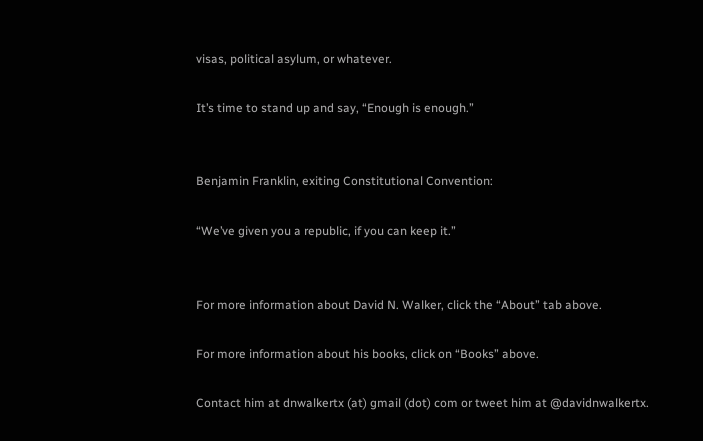visas, political asylum, or whatever.

It’s time to stand up and say, “Enough is enough.”


Benjamin Franklin, exiting Constitutional Convention:

“We’ve given you a republic, if you can keep it.”


For more information about David N. Walker, click the “About” tab above.

For more information about his books, click on “Books” above.

Contact him at dnwalkertx (at) gmail (dot) com or tweet him at @davidnwalkertx.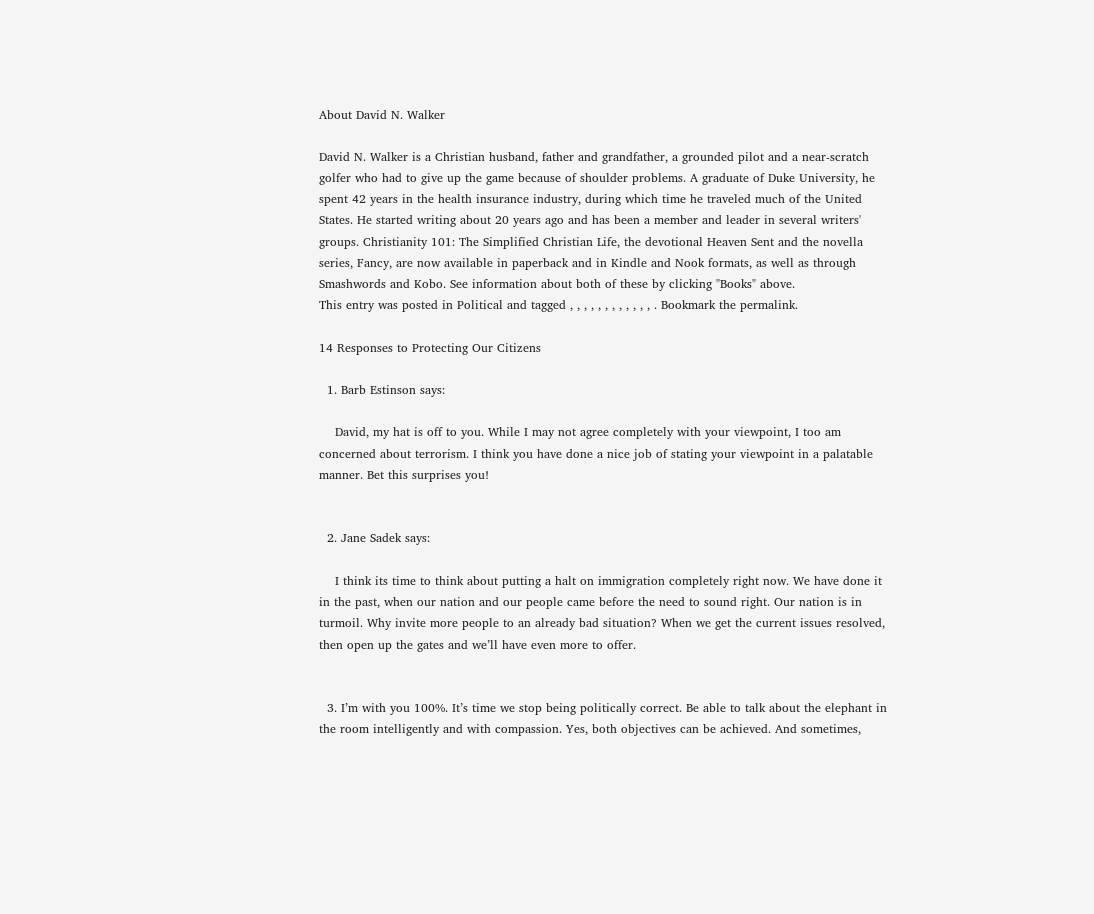About David N. Walker

David N. Walker is a Christian husband, father and grandfather, a grounded pilot and a near-scratch golfer who had to give up the game because of shoulder problems. A graduate of Duke University, he spent 42 years in the health insurance industry, during which time he traveled much of the United States. He started writing about 20 years ago and has been a member and leader in several writers' groups. Christianity 101: The Simplified Christian Life, the devotional Heaven Sent and the novella series, Fancy, are now available in paperback and in Kindle and Nook formats, as well as through Smashwords and Kobo. See information about both of these by clicking "Books" above.
This entry was posted in Political and tagged , , , , , , , , , , , , . Bookmark the permalink.

14 Responses to Protecting Our Citizens

  1. Barb Estinson says:

    David, my hat is off to you. While I may not agree completely with your viewpoint, I too am concerned about terrorism. I think you have done a nice job of stating your viewpoint in a palatable manner. Bet this surprises you!


  2. Jane Sadek says:

    I think its time to think about putting a halt on immigration completely right now. We have done it in the past, when our nation and our people came before the need to sound right. Our nation is in turmoil. Why invite more people to an already bad situation? When we get the current issues resolved, then open up the gates and we’ll have even more to offer.


  3. I’m with you 100%. It’s time we stop being politically correct. Be able to talk about the elephant in the room intelligently and with compassion. Yes, both objectives can be achieved. And sometimes,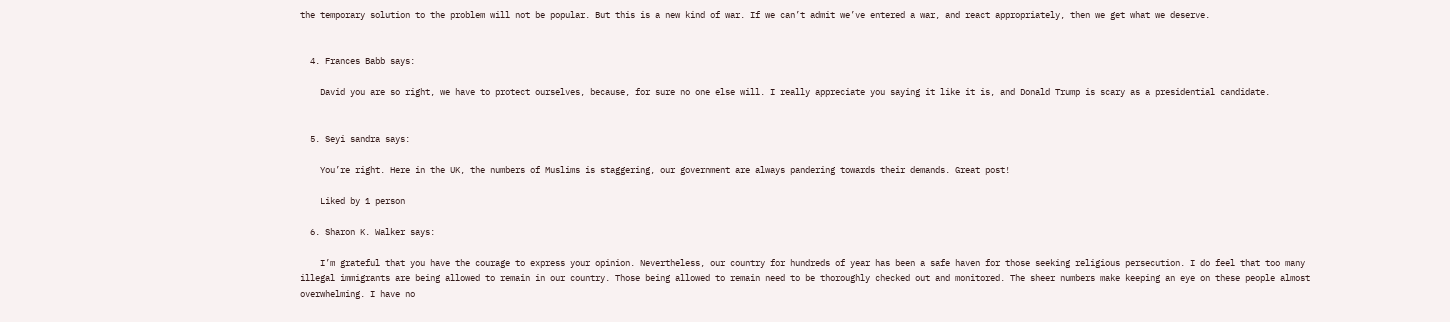the temporary solution to the problem will not be popular. But this is a new kind of war. If we can’t admit we’ve entered a war, and react appropriately, then we get what we deserve.


  4. Frances Babb says:

    David you are so right, we have to protect ourselves, because, for sure no one else will. I really appreciate you saying it like it is, and Donald Trump is scary as a presidential candidate.


  5. Seyi sandra says:

    You’re right. Here in the UK, the numbers of Muslims is staggering, our government are always pandering towards their demands. Great post!

    Liked by 1 person

  6. Sharon K. Walker says:

    I’m grateful that you have the courage to express your opinion. Nevertheless, our country for hundreds of year has been a safe haven for those seeking religious persecution. I do feel that too many illegal immigrants are being allowed to remain in our country. Those being allowed to remain need to be thoroughly checked out and monitored. The sheer numbers make keeping an eye on these people almost overwhelming. I have no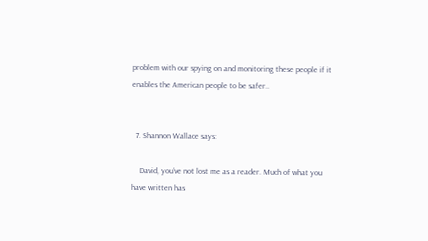problem with our spying on and monitoring these people if it enables the American people to be safer..


  7. Shannon Wallace says:

    David, you’ve not lost me as a reader. Much of what you have written has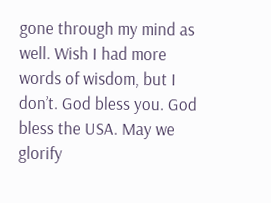gone through my mind as well. Wish I had more words of wisdom, but I don’t. God bless you. God bless the USA. May we glorify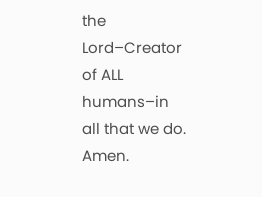the Lord–Creator of ALL humans–in all that we do. Amen.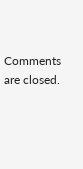Comments are closed.